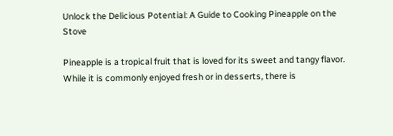Unlock the Delicious Potential: A Guide to Cooking Pineapple on the Stove

Pineapple is a tropical fruit that is loved for its sweet and tangy flavor. While it is commonly enjoyed fresh or in desserts, there is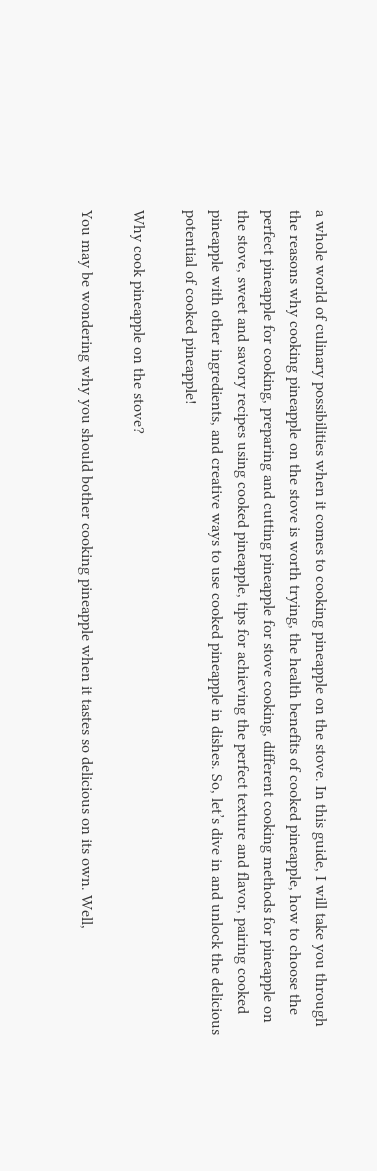a whole world of culinary possibilities when it comes to cooking pineapple on the stove. In this guide, I will take you through the reasons why cooking pineapple on the stove is worth trying, the health benefits of cooked pineapple, how to choose the perfect pineapple for cooking, preparing and cutting pineapple for stove cooking, different cooking methods for pineapple on the stove, sweet and savory recipes using cooked pineapple, tips for achieving the perfect texture and flavor, pairing cooked pineapple with other ingredients, and creative ways to use cooked pineapple in dishes. So, let’s dive in and unlock the delicious potential of cooked pineapple!

Why cook pineapple on the stove?

You may be wondering why you should bother cooking pineapple when it tastes so delicious on its own. Well,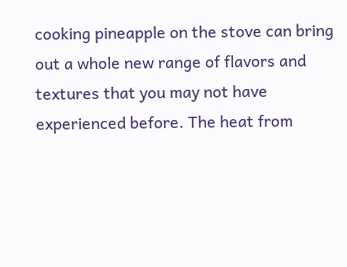cooking pineapple on the stove can bring out a whole new range of flavors and textures that you may not have experienced before. The heat from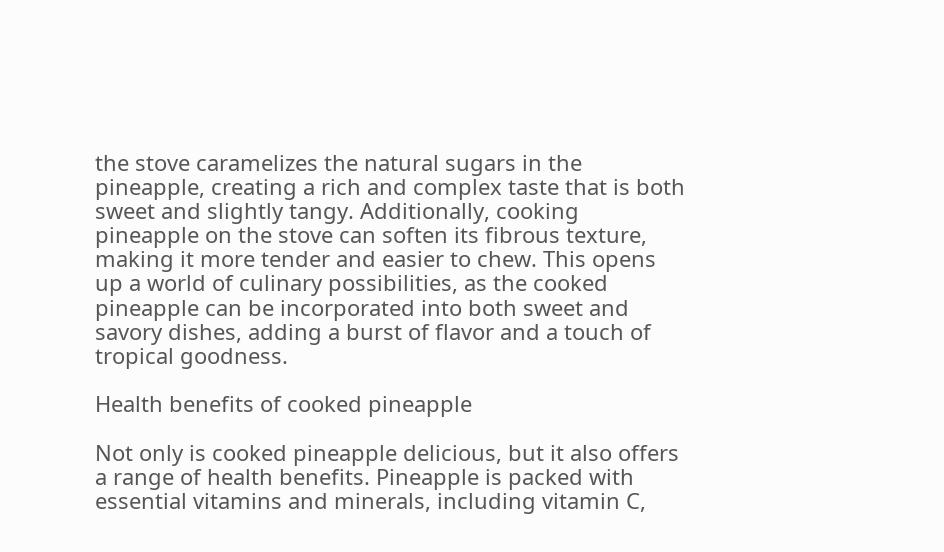the stove caramelizes the natural sugars in the pineapple, creating a rich and complex taste that is both sweet and slightly tangy. Additionally, cooking pineapple on the stove can soften its fibrous texture, making it more tender and easier to chew. This opens up a world of culinary possibilities, as the cooked pineapple can be incorporated into both sweet and savory dishes, adding a burst of flavor and a touch of tropical goodness.

Health benefits of cooked pineapple

Not only is cooked pineapple delicious, but it also offers a range of health benefits. Pineapple is packed with essential vitamins and minerals, including vitamin C,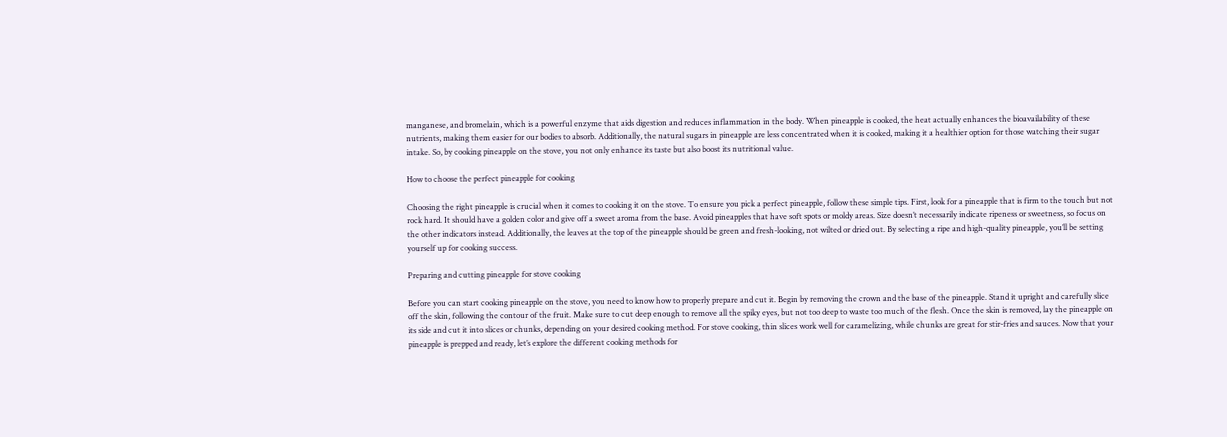manganese, and bromelain, which is a powerful enzyme that aids digestion and reduces inflammation in the body. When pineapple is cooked, the heat actually enhances the bioavailability of these nutrients, making them easier for our bodies to absorb. Additionally, the natural sugars in pineapple are less concentrated when it is cooked, making it a healthier option for those watching their sugar intake. So, by cooking pineapple on the stove, you not only enhance its taste but also boost its nutritional value.

How to choose the perfect pineapple for cooking

Choosing the right pineapple is crucial when it comes to cooking it on the stove. To ensure you pick a perfect pineapple, follow these simple tips. First, look for a pineapple that is firm to the touch but not rock hard. It should have a golden color and give off a sweet aroma from the base. Avoid pineapples that have soft spots or moldy areas. Size doesn’t necessarily indicate ripeness or sweetness, so focus on the other indicators instead. Additionally, the leaves at the top of the pineapple should be green and fresh-looking, not wilted or dried out. By selecting a ripe and high-quality pineapple, you’ll be setting yourself up for cooking success.

Preparing and cutting pineapple for stove cooking

Before you can start cooking pineapple on the stove, you need to know how to properly prepare and cut it. Begin by removing the crown and the base of the pineapple. Stand it upright and carefully slice off the skin, following the contour of the fruit. Make sure to cut deep enough to remove all the spiky eyes, but not too deep to waste too much of the flesh. Once the skin is removed, lay the pineapple on its side and cut it into slices or chunks, depending on your desired cooking method. For stove cooking, thin slices work well for caramelizing, while chunks are great for stir-fries and sauces. Now that your pineapple is prepped and ready, let’s explore the different cooking methods for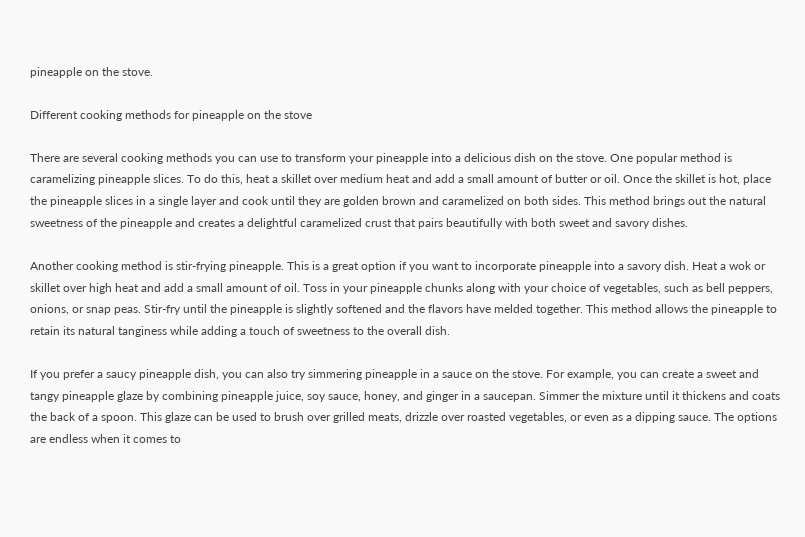pineapple on the stove.

Different cooking methods for pineapple on the stove

There are several cooking methods you can use to transform your pineapple into a delicious dish on the stove. One popular method is caramelizing pineapple slices. To do this, heat a skillet over medium heat and add a small amount of butter or oil. Once the skillet is hot, place the pineapple slices in a single layer and cook until they are golden brown and caramelized on both sides. This method brings out the natural sweetness of the pineapple and creates a delightful caramelized crust that pairs beautifully with both sweet and savory dishes.

Another cooking method is stir-frying pineapple. This is a great option if you want to incorporate pineapple into a savory dish. Heat a wok or skillet over high heat and add a small amount of oil. Toss in your pineapple chunks along with your choice of vegetables, such as bell peppers, onions, or snap peas. Stir-fry until the pineapple is slightly softened and the flavors have melded together. This method allows the pineapple to retain its natural tanginess while adding a touch of sweetness to the overall dish.

If you prefer a saucy pineapple dish, you can also try simmering pineapple in a sauce on the stove. For example, you can create a sweet and tangy pineapple glaze by combining pineapple juice, soy sauce, honey, and ginger in a saucepan. Simmer the mixture until it thickens and coats the back of a spoon. This glaze can be used to brush over grilled meats, drizzle over roasted vegetables, or even as a dipping sauce. The options are endless when it comes to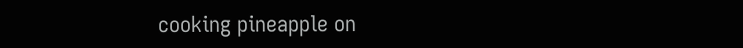cooking pineapple on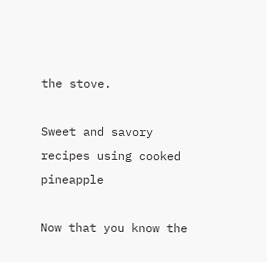the stove.

Sweet and savory recipes using cooked pineapple

Now that you know the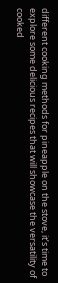different cooking methods for pineapple on the stove, it’s time to explore some delicious recipes that will showcase the versatility of cooked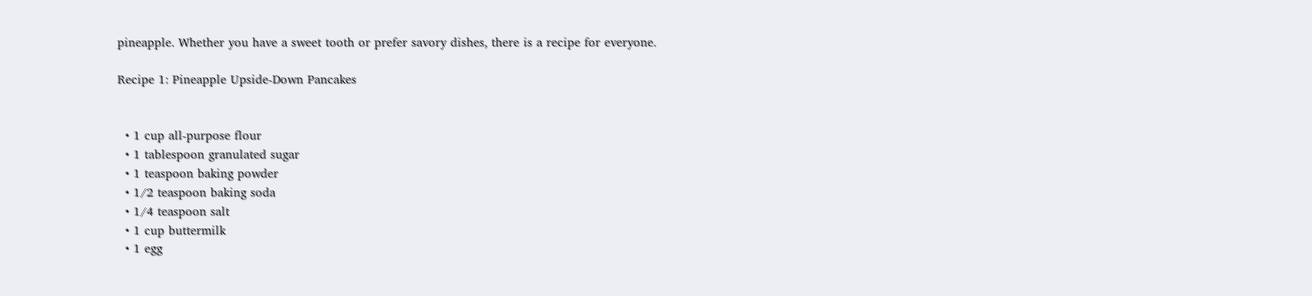pineapple. Whether you have a sweet tooth or prefer savory dishes, there is a recipe for everyone.

Recipe 1: Pineapple Upside-Down Pancakes


  • 1 cup all-purpose flour
  • 1 tablespoon granulated sugar
  • 1 teaspoon baking powder
  • 1/2 teaspoon baking soda
  • 1/4 teaspoon salt
  • 1 cup buttermilk
  • 1 egg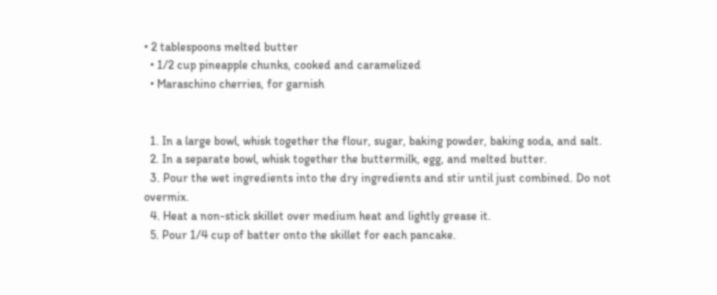• 2 tablespoons melted butter
  • 1/2 cup pineapple chunks, cooked and caramelized
  • Maraschino cherries, for garnish


  1. In a large bowl, whisk together the flour, sugar, baking powder, baking soda, and salt.
  2. In a separate bowl, whisk together the buttermilk, egg, and melted butter.
  3. Pour the wet ingredients into the dry ingredients and stir until just combined. Do not overmix.
  4. Heat a non-stick skillet over medium heat and lightly grease it.
  5. Pour 1/4 cup of batter onto the skillet for each pancake.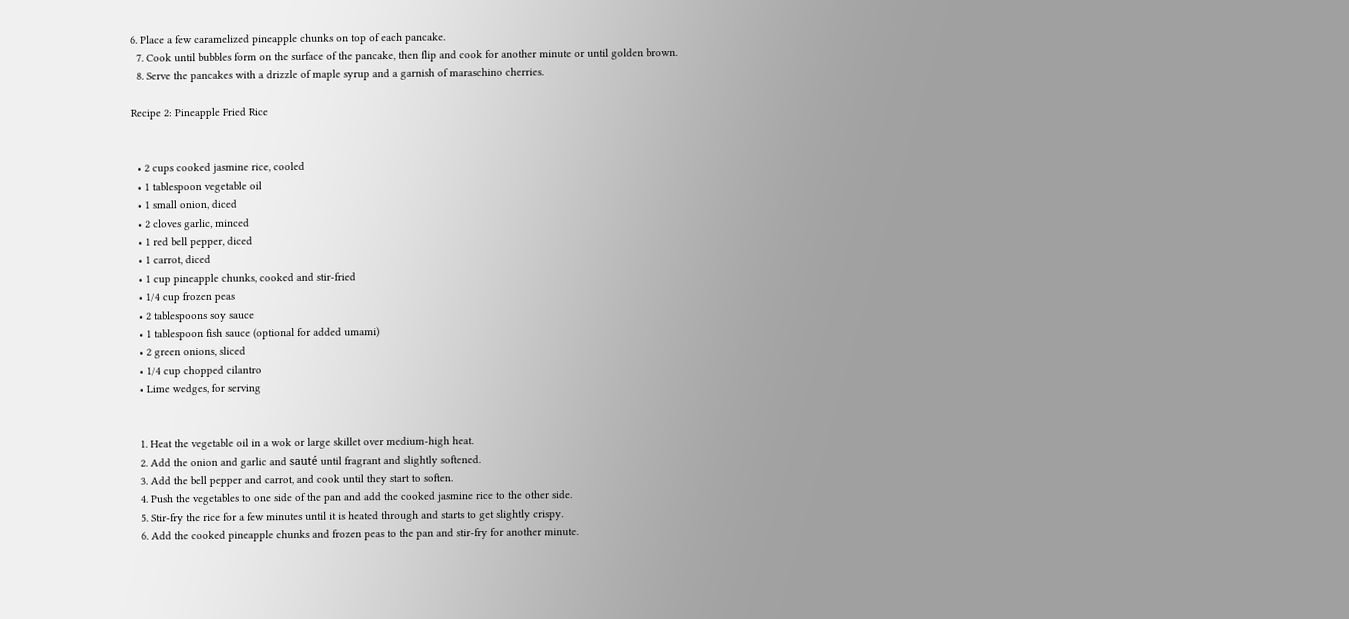6. Place a few caramelized pineapple chunks on top of each pancake.
  7. Cook until bubbles form on the surface of the pancake, then flip and cook for another minute or until golden brown.
  8. Serve the pancakes with a drizzle of maple syrup and a garnish of maraschino cherries.

Recipe 2: Pineapple Fried Rice


  • 2 cups cooked jasmine rice, cooled
  • 1 tablespoon vegetable oil
  • 1 small onion, diced
  • 2 cloves garlic, minced
  • 1 red bell pepper, diced
  • 1 carrot, diced
  • 1 cup pineapple chunks, cooked and stir-fried
  • 1/4 cup frozen peas
  • 2 tablespoons soy sauce
  • 1 tablespoon fish sauce (optional for added umami)
  • 2 green onions, sliced
  • 1/4 cup chopped cilantro
  • Lime wedges, for serving


  1. Heat the vegetable oil in a wok or large skillet over medium-high heat.
  2. Add the onion and garlic and sauté until fragrant and slightly softened.
  3. Add the bell pepper and carrot, and cook until they start to soften.
  4. Push the vegetables to one side of the pan and add the cooked jasmine rice to the other side.
  5. Stir-fry the rice for a few minutes until it is heated through and starts to get slightly crispy.
  6. Add the cooked pineapple chunks and frozen peas to the pan and stir-fry for another minute.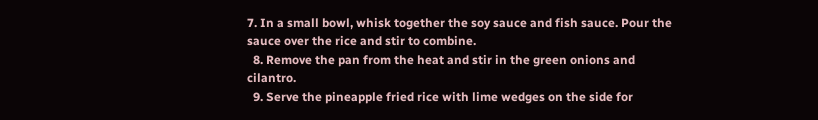7. In a small bowl, whisk together the soy sauce and fish sauce. Pour the sauce over the rice and stir to combine.
  8. Remove the pan from the heat and stir in the green onions and cilantro.
  9. Serve the pineapple fried rice with lime wedges on the side for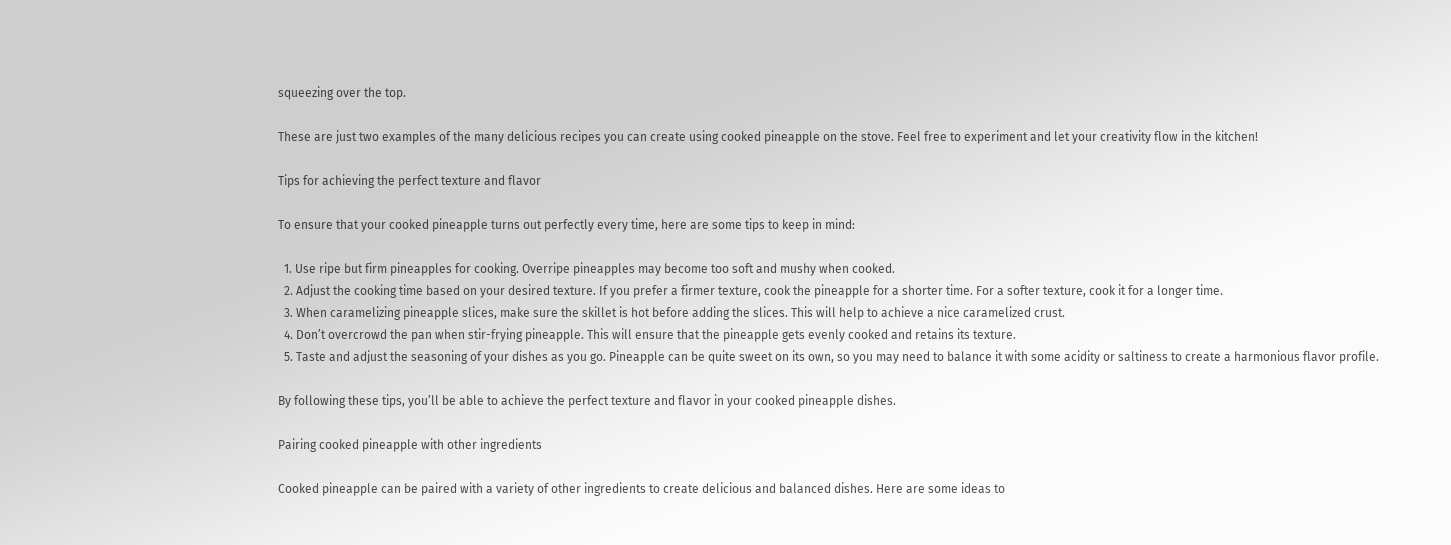squeezing over the top.

These are just two examples of the many delicious recipes you can create using cooked pineapple on the stove. Feel free to experiment and let your creativity flow in the kitchen!

Tips for achieving the perfect texture and flavor

To ensure that your cooked pineapple turns out perfectly every time, here are some tips to keep in mind:

  1. Use ripe but firm pineapples for cooking. Overripe pineapples may become too soft and mushy when cooked.
  2. Adjust the cooking time based on your desired texture. If you prefer a firmer texture, cook the pineapple for a shorter time. For a softer texture, cook it for a longer time.
  3. When caramelizing pineapple slices, make sure the skillet is hot before adding the slices. This will help to achieve a nice caramelized crust.
  4. Don’t overcrowd the pan when stir-frying pineapple. This will ensure that the pineapple gets evenly cooked and retains its texture.
  5. Taste and adjust the seasoning of your dishes as you go. Pineapple can be quite sweet on its own, so you may need to balance it with some acidity or saltiness to create a harmonious flavor profile.

By following these tips, you’ll be able to achieve the perfect texture and flavor in your cooked pineapple dishes.

Pairing cooked pineapple with other ingredients

Cooked pineapple can be paired with a variety of other ingredients to create delicious and balanced dishes. Here are some ideas to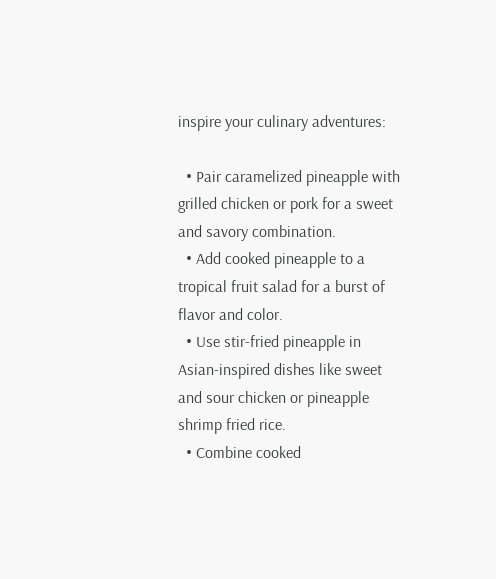inspire your culinary adventures:

  • Pair caramelized pineapple with grilled chicken or pork for a sweet and savory combination.
  • Add cooked pineapple to a tropical fruit salad for a burst of flavor and color.
  • Use stir-fried pineapple in Asian-inspired dishes like sweet and sour chicken or pineapple shrimp fried rice.
  • Combine cooked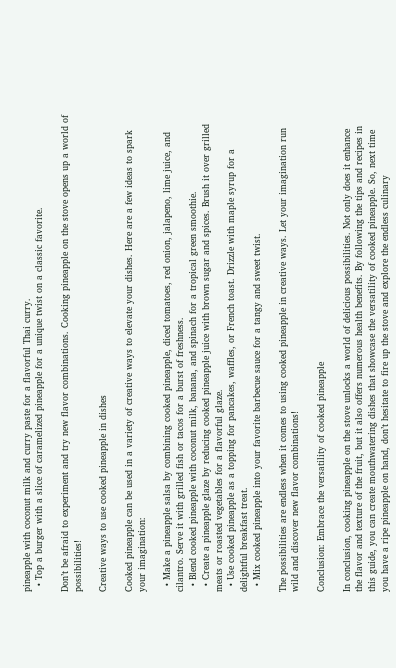pineapple with coconut milk and curry paste for a flavorful Thai curry.
  • Top a burger with a slice of caramelized pineapple for a unique twist on a classic favorite.

Don’t be afraid to experiment and try new flavor combinations. Cooking pineapple on the stove opens up a world of possibilities!

Creative ways to use cooked pineapple in dishes

Cooked pineapple can be used in a variety of creative ways to elevate your dishes. Here are a few ideas to spark your imagination:

  • Make a pineapple salsa by combining cooked pineapple, diced tomatoes, red onion, jalapeno, lime juice, and cilantro. Serve it with grilled fish or tacos for a burst of freshness.
  • Blend cooked pineapple with coconut milk, banana, and spinach for a tropical green smoothie.
  • Create a pineapple glaze by reducing cooked pineapple juice with brown sugar and spices. Brush it over grilled meats or roasted vegetables for a flavorful glaze.
  • Use cooked pineapple as a topping for pancakes, waffles, or French toast. Drizzle with maple syrup for a delightful breakfast treat.
  • Mix cooked pineapple into your favorite barbecue sauce for a tangy and sweet twist.

The possibilities are endless when it comes to using cooked pineapple in creative ways. Let your imagination run wild and discover new flavor combinations!

Conclusion: Embrace the versatility of cooked pineapple

In conclusion, cooking pineapple on the stove unlocks a world of delicious possibilities. Not only does it enhance the flavor and texture of the fruit, but it also offers numerous health benefits. By following the tips and recipes in this guide, you can create mouthwatering dishes that showcase the versatility of cooked pineapple. So, next time you have a ripe pineapple on hand, don’t hesitate to fire up the stove and explore the endless culinary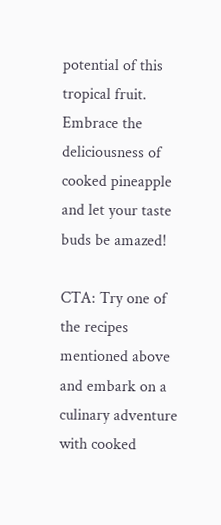potential of this tropical fruit. Embrace the deliciousness of cooked pineapple and let your taste buds be amazed!

CTA: Try one of the recipes mentioned above and embark on a culinary adventure with cooked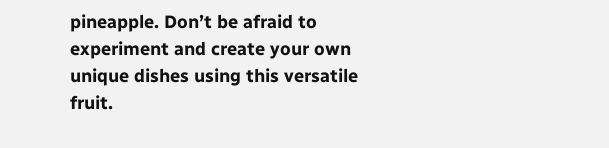pineapple. Don’t be afraid to experiment and create your own unique dishes using this versatile fruit.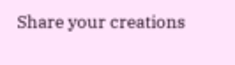Share your creations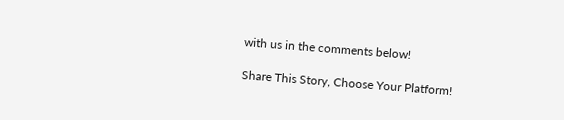with us in the comments below!

Share This Story, Choose Your Platform!